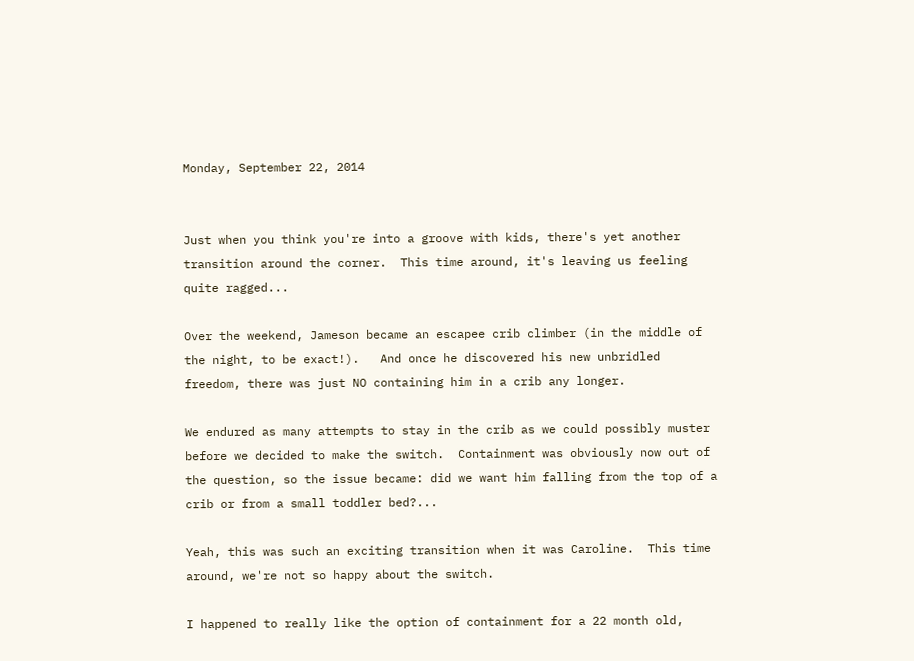Monday, September 22, 2014


Just when you think you're into a groove with kids, there's yet another transition around the corner.  This time around, it's leaving us feeling quite ragged...

Over the weekend, Jameson became an escapee crib climber (in the middle of the night, to be exact!).   And once he discovered his new unbridled freedom, there was just NO containing him in a crib any longer.

We endured as many attempts to stay in the crib as we could possibly muster before we decided to make the switch.  Containment was obviously now out of the question, so the issue became: did we want him falling from the top of a crib or from a small toddler bed?...

Yeah, this was such an exciting transition when it was Caroline.  This time around, we're not so happy about the switch.

I happened to really like the option of containment for a 22 month old,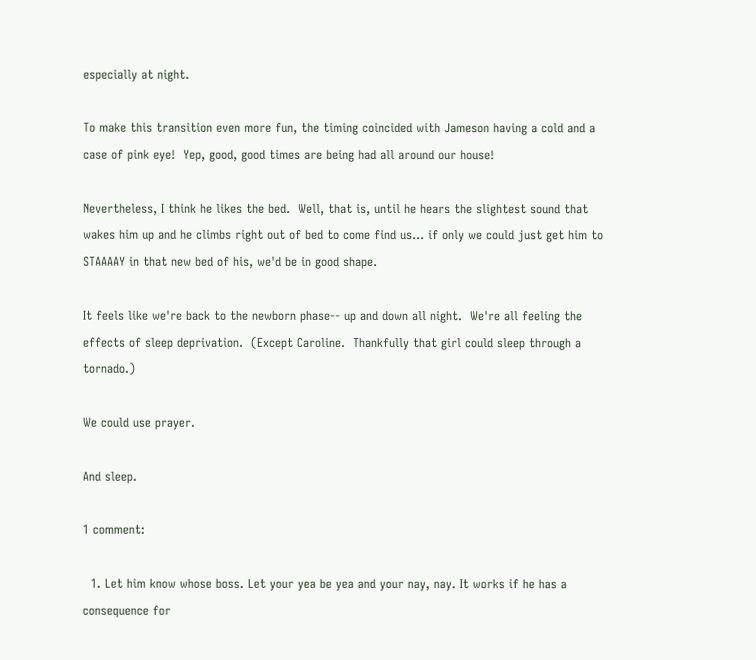especially at night.

To make this transition even more fun, the timing coincided with Jameson having a cold and a case of pink eye!  Yep, good, good times are being had all around our house!

Nevertheless, I think he likes the bed.  Well, that is, until he hears the slightest sound that wakes him up and he climbs right out of bed to come find us... if only we could just get him to STAAAAY in that new bed of his, we'd be in good shape.

It feels like we're back to the newborn phase-- up and down all night.  We're all feeling the effects of sleep deprivation.  (Except Caroline.  Thankfully that girl could sleep through a tornado.)

We could use prayer.

And sleep.

1 comment:

  1. Let him know whose boss. Let your yea be yea and your nay, nay. It works if he has a consequence for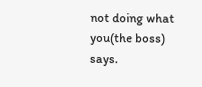not doing what you(the boss) says.